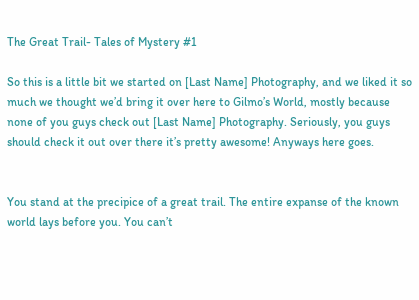The Great Trail- Tales of Mystery #1

So this is a little bit we started on [Last Name] Photography, and we liked it so much we thought we’d bring it over here to Gilmo’s World, mostly because none of you guys check out [Last Name] Photography. Seriously, you guys should check it out over there it’s pretty awesome! Anyways here goes.


You stand at the precipice of a great trail. The entire expanse of the known world lays before you. You can’t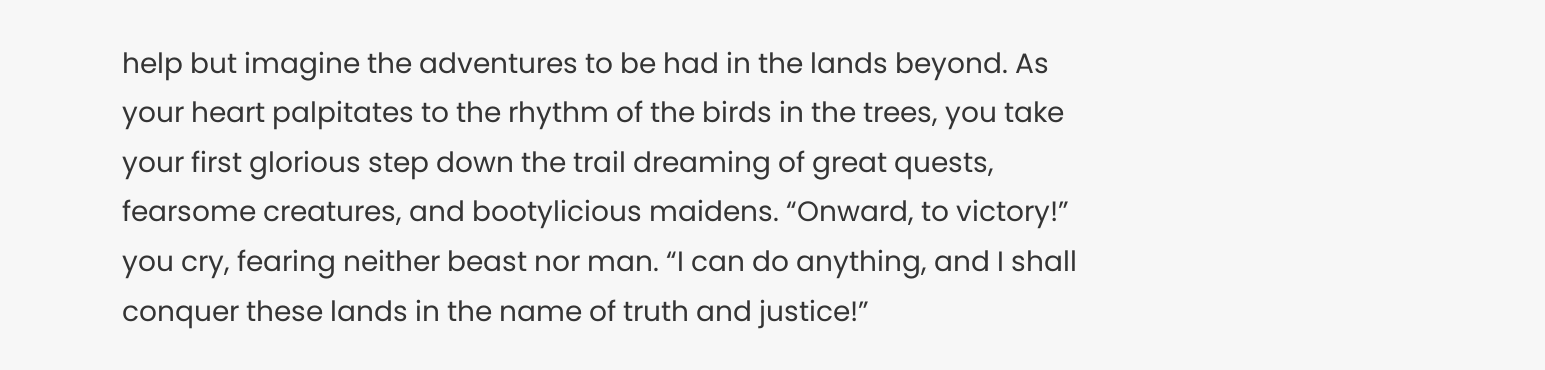help but imagine the adventures to be had in the lands beyond. As your heart palpitates to the rhythm of the birds in the trees, you take your first glorious step down the trail dreaming of great quests, fearsome creatures, and bootylicious maidens. “Onward, to victory!” you cry, fearing neither beast nor man. “I can do anything, and I shall conquer these lands in the name of truth and justice!”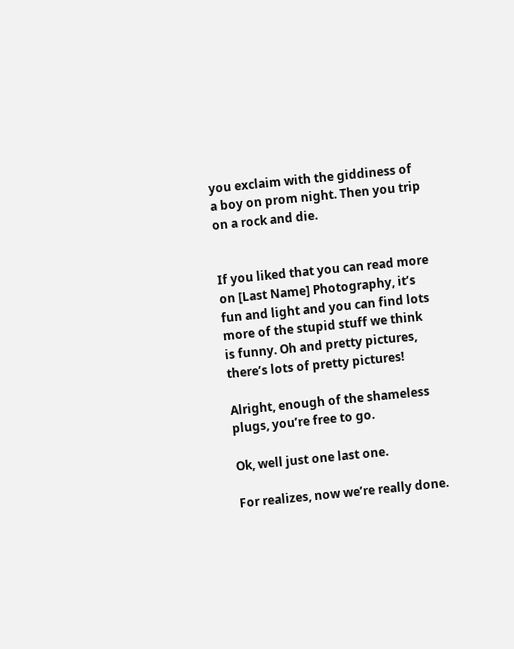you exclaim with the giddiness of a boy on prom night. Then you trip on a rock and die.


If you liked that you can read more on [Last Name] Photography, it’s fun and light and you can find lots more of the stupid stuff we think is funny. Oh and pretty pictures, there’s lots of pretty pictures!

Alright, enough of the shameless plugs, you’re free to go.

Ok, well just one last one.

For realizes, now we’re really done.